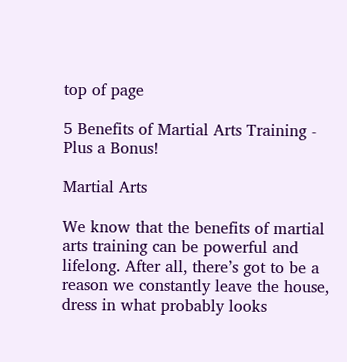top of page

5 Benefits of Martial Arts Training - Plus a Bonus!

Martial Arts

We know that the benefits of martial arts training can be powerful and lifelong. After all, there’s got to be a reason we constantly leave the house, dress in what probably looks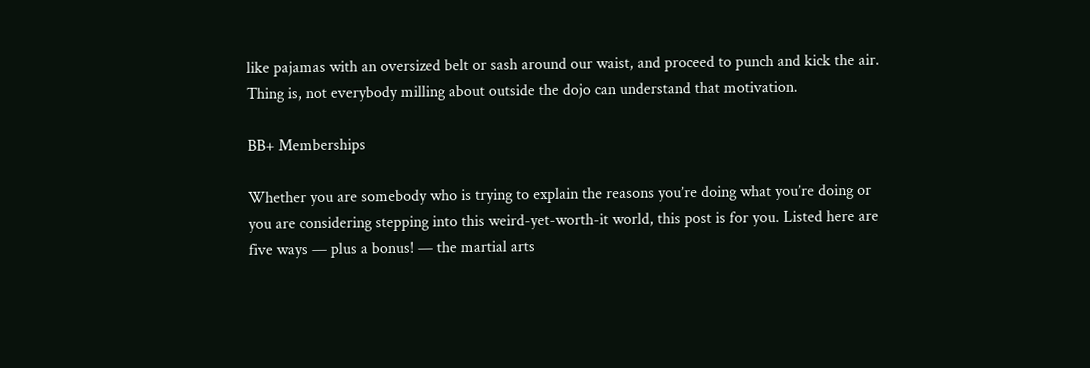like pajamas with an oversized belt or sash around our waist, and proceed to punch and kick the air. Thing is, not everybody milling about outside the dojo can understand that motivation.

BB+ Memberships

Whether you are somebody who is trying to explain the reasons you’re doing what you’re doing or you are considering stepping into this weird-yet-worth-it world, this post is for you. Listed here are five ways — plus a bonus! — the martial arts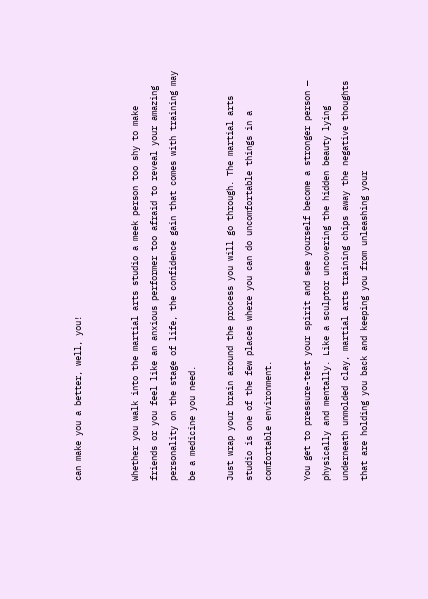can make you a better, well, you!


Whether you walk into the martial arts studio a meek person too shy to make friends or you feel like an anxious performer too afraid to reveal your amazing personality on the stage of life, the confidence gain that comes with training may be a medicine you need.

Just wrap your brain around the process you will go through. The martial arts studio is one of the few places where you can do uncomfortable things in a comfortable environment.

You get to pressure-test your spirit and see yourself become a stronger person — physically and mentally. Like a sculptor uncovering the hidden beauty lying underneath unmolded clay, martial arts training chips away the negative thoughts that are holding you back and keeping you from unleashing your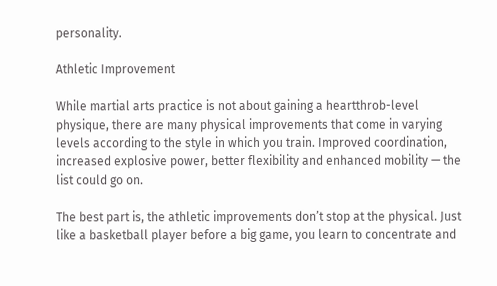personality.

Athletic Improvement

While martial arts practice is not about gaining a heartthrob-level physique, there are many physical improvements that come in varying levels according to the style in which you train. Improved coordination, increased explosive power, better flexibility and enhanced mobility — the list could go on.

The best part is, the athletic improvements don’t stop at the physical. Just like a basketball player before a big game, you learn to concentrate and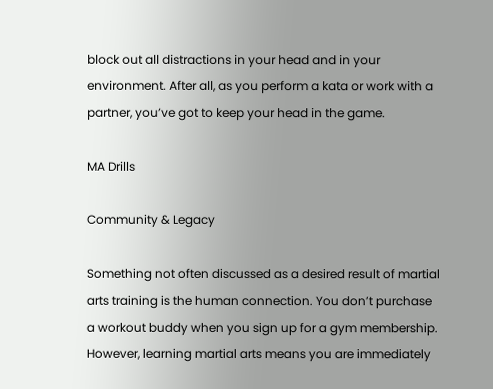block out all distractions in your head and in your environment. After all, as you perform a kata or work with a partner, you’ve got to keep your head in the game.

MA Drills

Community & Legacy

Something not often discussed as a desired result of martial arts training is the human connection. You don’t purchase a workout buddy when you sign up for a gym membership. However, learning martial arts means you are immediately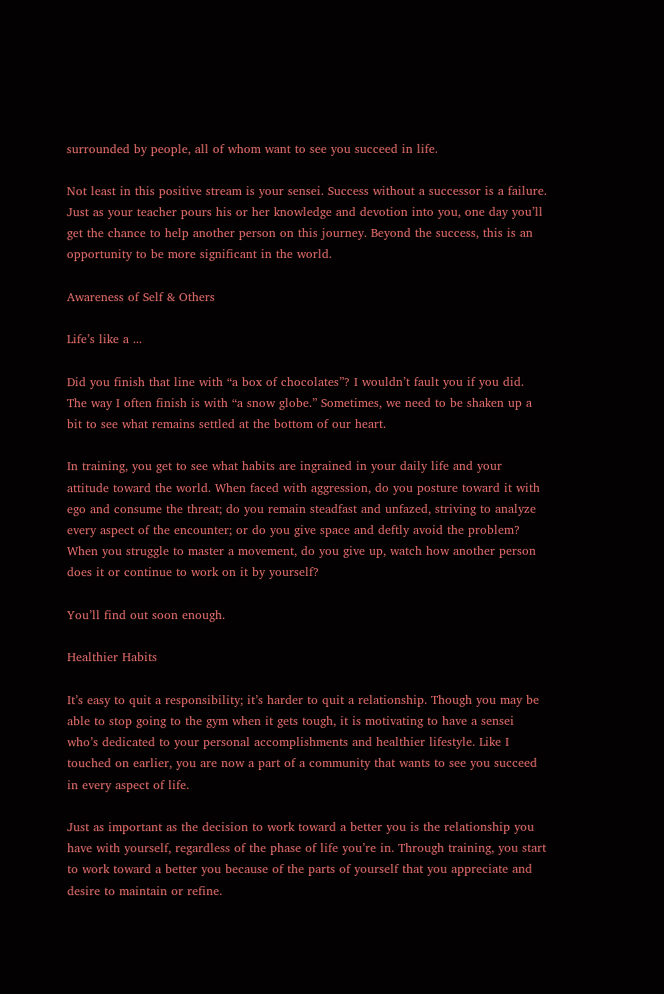surrounded by people, all of whom want to see you succeed in life.

Not least in this positive stream is your sensei. Success without a successor is a failure. Just as your teacher pours his or her knowledge and devotion into you, one day you’ll get the chance to help another person on this journey. Beyond the success, this is an opportunity to be more significant in the world.

Awareness of Self & Others

Life’s like a ...

Did you finish that line with “a box of chocolates”? I wouldn’t fault you if you did. The way I often finish is with “a snow globe.” Sometimes, we need to be shaken up a bit to see what remains settled at the bottom of our heart.

In training, you get to see what habits are ingrained in your daily life and your attitude toward the world. When faced with aggression, do you posture toward it with ego and consume the threat; do you remain steadfast and unfazed, striving to analyze every aspect of the encounter; or do you give space and deftly avoid the problem? When you struggle to master a movement, do you give up, watch how another person does it or continue to work on it by yourself?

You’ll find out soon enough.

Healthier Habits

It’s easy to quit a responsibility; it’s harder to quit a relationship. Though you may be able to stop going to the gym when it gets tough, it is motivating to have a sensei who’s dedicated to your personal accomplishments and healthier lifestyle. Like I touched on earlier, you are now a part of a community that wants to see you succeed in every aspect of life.

Just as important as the decision to work toward a better you is the relationship you have with yourself, regardless of the phase of life you’re in. Through training, you start to work toward a better you because of the parts of yourself that you appreciate and desire to maintain or refine.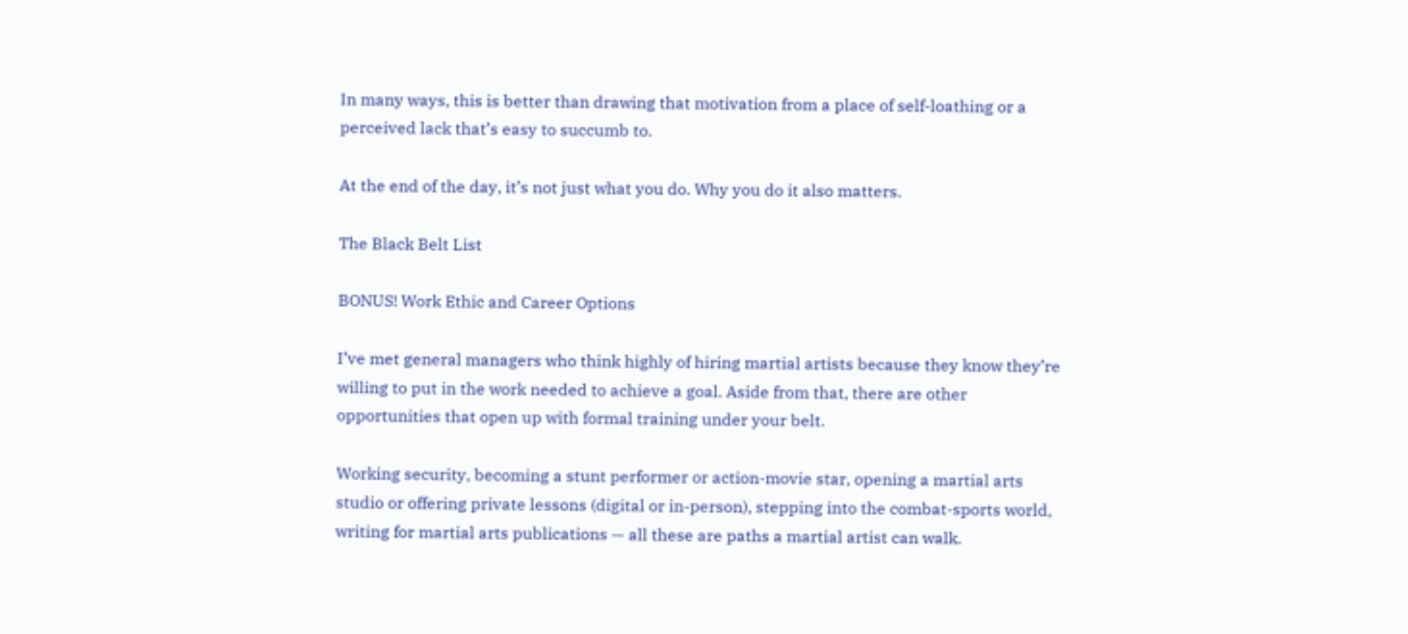In many ways, this is better than drawing that motivation from a place of self-loathing or a perceived lack that’s easy to succumb to.

At the end of the day, it’s not just what you do. Why you do it also matters.

The Black Belt List

BONUS! Work Ethic and Career Options

I’ve met general managers who think highly of hiring martial artists because they know they’re willing to put in the work needed to achieve a goal. Aside from that, there are other opportunities that open up with formal training under your belt.

Working security, becoming a stunt performer or action-movie star, opening a martial arts studio or offering private lessons (digital or in-person), stepping into the combat-sports world, writing for martial arts publications — all these are paths a martial artist can walk.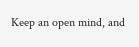Keep an open mind, and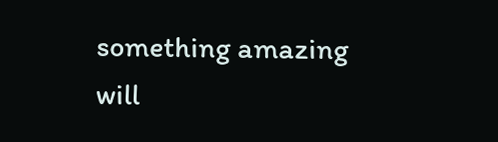something amazing will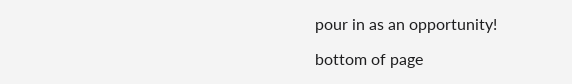pour in as an opportunity!

bottom of page